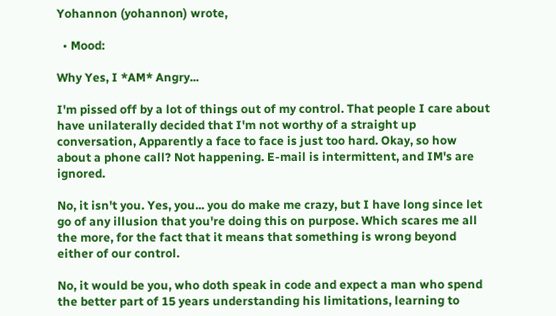Yohannon (yohannon) wrote,

  • Mood:

Why Yes, I *AM* Angry...

I'm pissed off by a lot of things out of my control. That people I care about have unilaterally decided that I'm not worthy of a straight up conversation, Apparently a face to face is just too hard. Okay, so how about a phone call? Not happening. E-mail is intermittent, and IM's are ignored.

No, it isn't you. Yes, you... you do make me crazy, but I have long since let go of any illusion that you're doing this on purpose. Which scares me all the more, for the fact that it means that something is wrong beyond either of our control.

No, it would be you, who doth speak in code and expect a man who spend the better part of 15 years understanding his limitations, learning to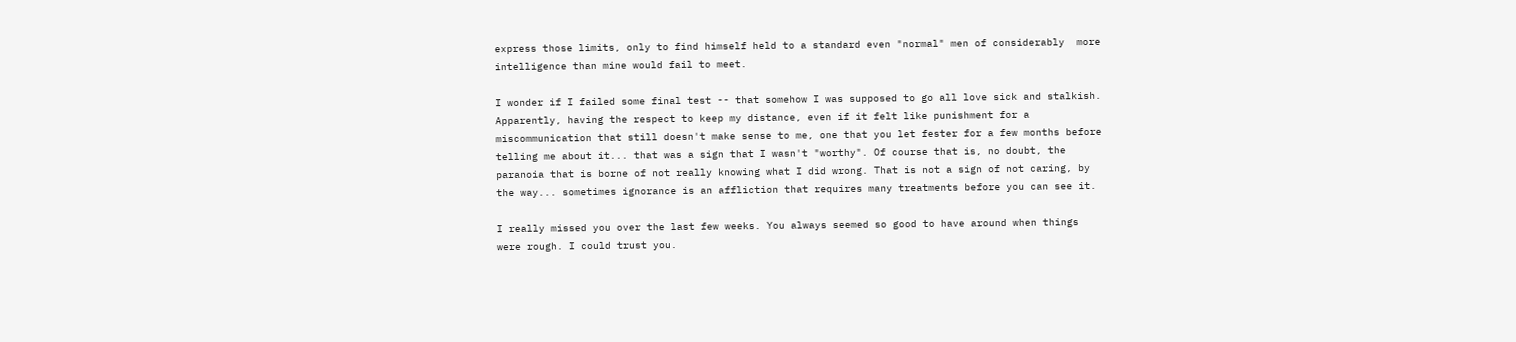express those limits, only to find himself held to a standard even "normal" men of considerably  more intelligence than mine would fail to meet.

I wonder if I failed some final test -- that somehow I was supposed to go all love sick and stalkish. Apparently, having the respect to keep my distance, even if it felt like punishment for a miscommunication that still doesn't make sense to me, one that you let fester for a few months before telling me about it... that was a sign that I wasn't "worthy". Of course that is, no doubt, the paranoia that is borne of not really knowing what I did wrong. That is not a sign of not caring, by the way... sometimes ignorance is an affliction that requires many treatments before you can see it.

I really missed you over the last few weeks. You always seemed so good to have around when things were rough. I could trust you.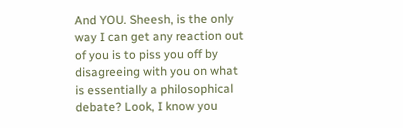And YOU. Sheesh, is the only way I can get any reaction out of you is to piss you off by disagreeing with you on what is essentially a philosophical debate? Look, I know you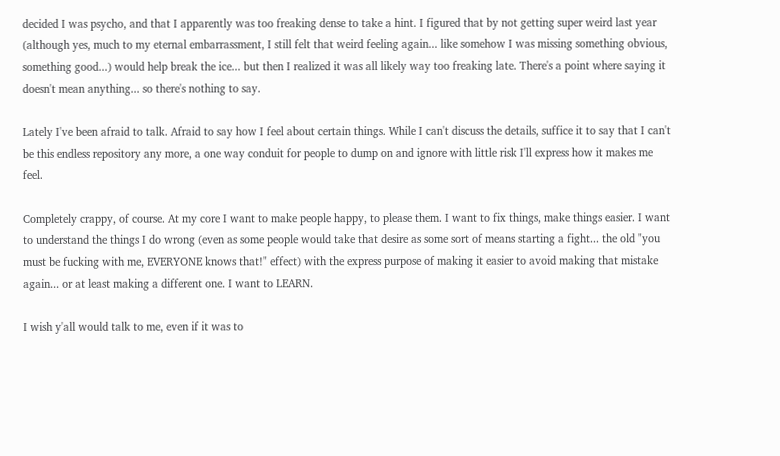decided I was psycho, and that I apparently was too freaking dense to take a hint. I figured that by not getting super weird last year (although yes, much to my eternal embarrassment, I still felt that weird feeling again... like somehow I was missing something obvious, something good...) would help break the ice... but then I realized it was all likely way too freaking late. There's a point where saying it doesn't mean anything... so there's nothing to say.

Lately I've been afraid to talk. Afraid to say how I feel about certain things. While I can't discuss the details, suffice it to say that I can't be this endless repository any more, a one way conduit for people to dump on and ignore with little risk I'll express how it makes me feel.

Completely crappy, of course. At my core I want to make people happy, to please them. I want to fix things, make things easier. I want to understand the things I do wrong (even as some people would take that desire as some sort of means starting a fight... the old "you must be fucking with me, EVERYONE knows that!" effect) with the express purpose of making it easier to avoid making that mistake again... or at least making a different one. I want to LEARN.

I wish y'all would talk to me, even if it was to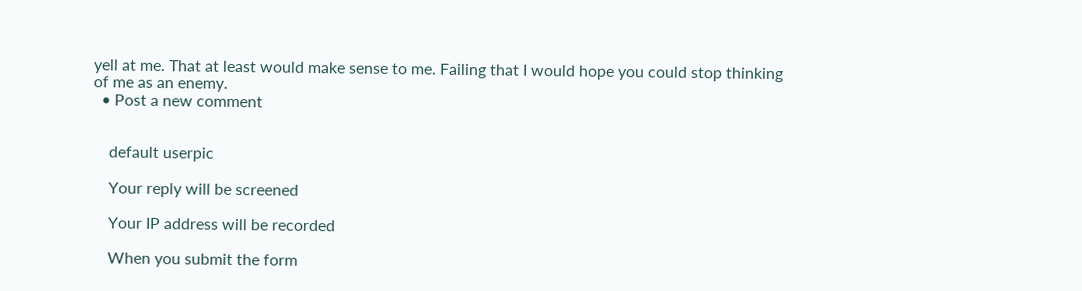yell at me. That at least would make sense to me. Failing that I would hope you could stop thinking of me as an enemy.
  • Post a new comment


    default userpic

    Your reply will be screened

    Your IP address will be recorded

    When you submit the form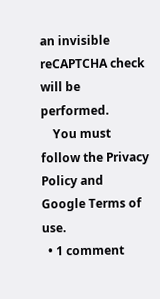an invisible reCAPTCHA check will be performed.
    You must follow the Privacy Policy and Google Terms of use.
  • 1 comment